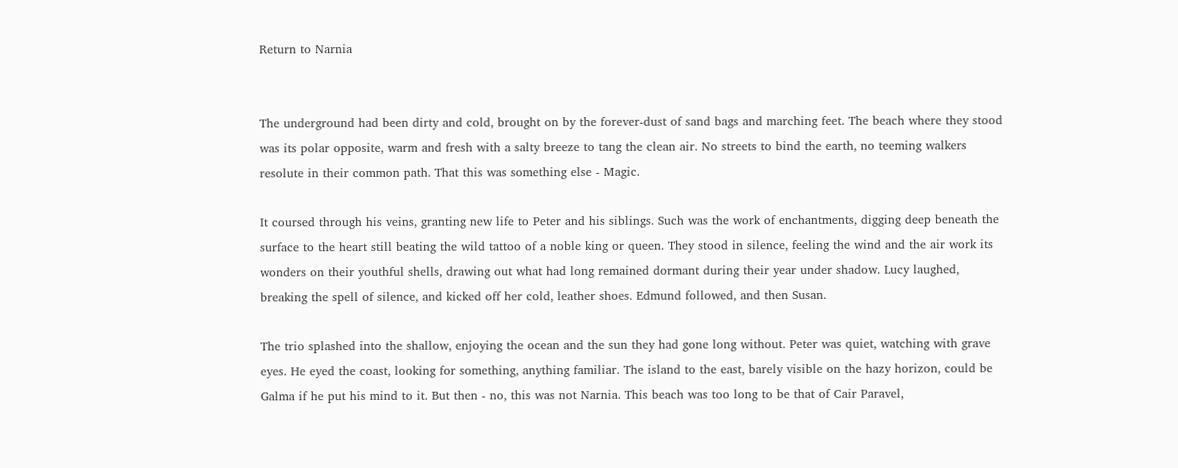Return to Narnia


The underground had been dirty and cold, brought on by the forever-dust of sand bags and marching feet. The beach where they stood was its polar opposite, warm and fresh with a salty breeze to tang the clean air. No streets to bind the earth, no teeming walkers resolute in their common path. That this was something else - Magic.

It coursed through his veins, granting new life to Peter and his siblings. Such was the work of enchantments, digging deep beneath the surface to the heart still beating the wild tattoo of a noble king or queen. They stood in silence, feeling the wind and the air work its wonders on their youthful shells, drawing out what had long remained dormant during their year under shadow. Lucy laughed, breaking the spell of silence, and kicked off her cold, leather shoes. Edmund followed, and then Susan.

The trio splashed into the shallow, enjoying the ocean and the sun they had gone long without. Peter was quiet, watching with grave eyes. He eyed the coast, looking for something, anything familiar. The island to the east, barely visible on the hazy horizon, could be Galma if he put his mind to it. But then - no, this was not Narnia. This beach was too long to be that of Cair Paravel,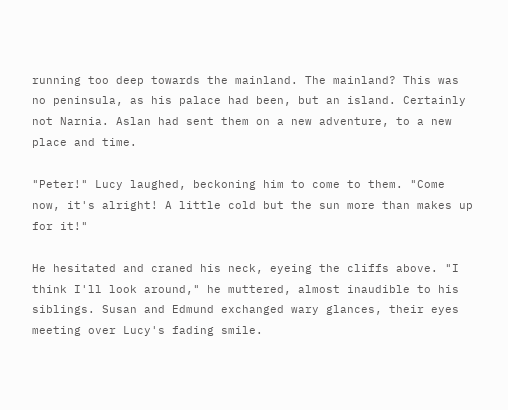running too deep towards the mainland. The mainland? This was no peninsula, as his palace had been, but an island. Certainly not Narnia. Aslan had sent them on a new adventure, to a new place and time.

"Peter!" Lucy laughed, beckoning him to come to them. "Come now, it's alright! A little cold but the sun more than makes up for it!"

He hesitated and craned his neck, eyeing the cliffs above. "I think I'll look around," he muttered, almost inaudible to his siblings. Susan and Edmund exchanged wary glances, their eyes meeting over Lucy's fading smile.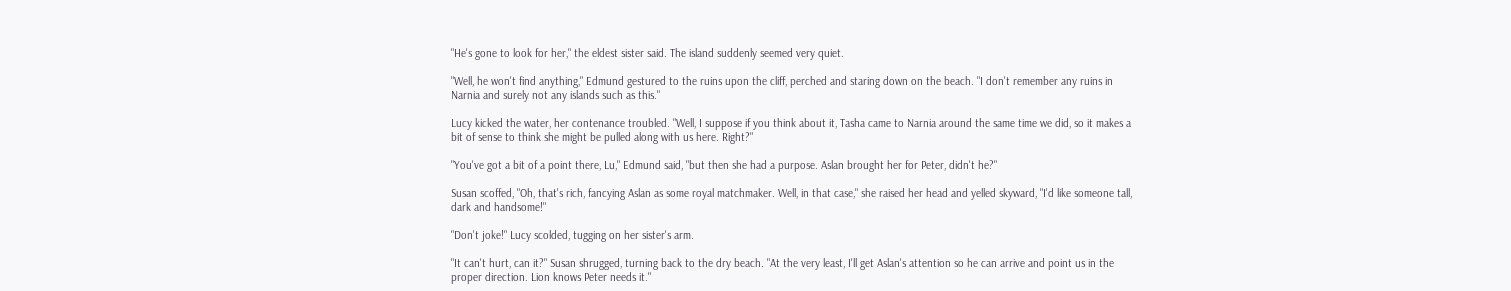"He's gone to look for her," the eldest sister said. The island suddenly seemed very quiet.

"Well, he won't find anything," Edmund gestured to the ruins upon the cliff, perched and staring down on the beach. "I don't remember any ruins in Narnia and surely not any islands such as this."

Lucy kicked the water, her contenance troubled. "Well, I suppose if you think about it, Tasha came to Narnia around the same time we did, so it makes a bit of sense to think she might be pulled along with us here. Right?"

"You've got a bit of a point there, Lu," Edmund said, "but then she had a purpose. Aslan brought her for Peter, didn't he?"

Susan scoffed, "Oh, that's rich, fancying Aslan as some royal matchmaker. Well, in that case," she raised her head and yelled skyward, "I'd like someone tall, dark and handsome!"

"Don't joke!" Lucy scolded, tugging on her sister's arm.

"It can't hurt, can it?" Susan shrugged, turning back to the dry beach. "At the very least, I'll get Aslan's attention so he can arrive and point us in the proper direction. Lion knows Peter needs it."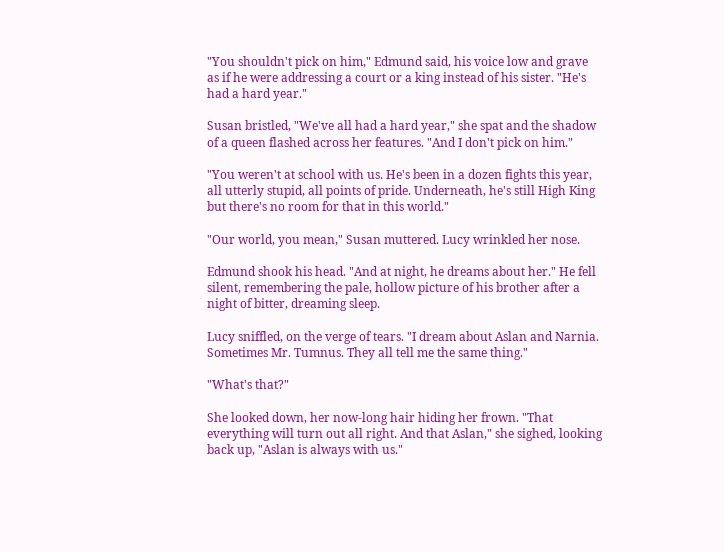"You shouldn't pick on him," Edmund said, his voice low and grave as if he were addressing a court or a king instead of his sister. "He's had a hard year."

Susan bristled, "We've all had a hard year," she spat and the shadow of a queen flashed across her features. "And I don't pick on him."

"You weren't at school with us. He's been in a dozen fights this year, all utterly stupid, all points of pride. Underneath, he's still High King but there's no room for that in this world."

"Our world, you mean," Susan muttered. Lucy wrinkled her nose.

Edmund shook his head. "And at night, he dreams about her." He fell silent, remembering the pale, hollow picture of his brother after a night of bitter, dreaming sleep.

Lucy sniffled, on the verge of tears. "I dream about Aslan and Narnia. Sometimes Mr. Tumnus. They all tell me the same thing."

"What's that?"

She looked down, her now-long hair hiding her frown. "That everything will turn out all right. And that Aslan," she sighed, looking back up, "Aslan is always with us."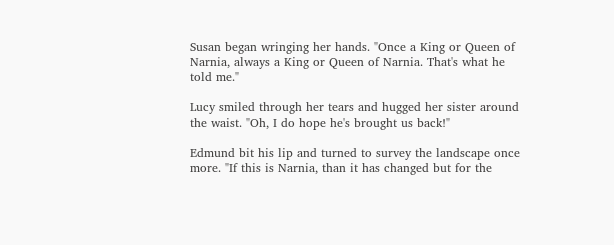Susan began wringing her hands. "Once a King or Queen of Narnia, always a King or Queen of Narnia. That's what he told me."

Lucy smiled through her tears and hugged her sister around the waist. "Oh, I do hope he's brought us back!"

Edmund bit his lip and turned to survey the landscape once more. "If this is Narnia, than it has changed but for the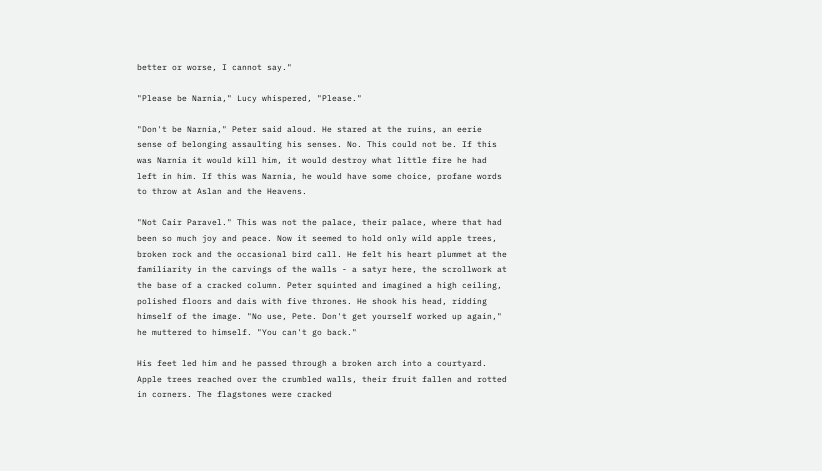better or worse, I cannot say."

"Please be Narnia," Lucy whispered, "Please."

"Don't be Narnia," Peter said aloud. He stared at the ruins, an eerie sense of belonging assaulting his senses. No. This could not be. If this was Narnia it would kill him, it would destroy what little fire he had left in him. If this was Narnia, he would have some choice, profane words to throw at Aslan and the Heavens.

"Not Cair Paravel." This was not the palace, their palace, where that had been so much joy and peace. Now it seemed to hold only wild apple trees, broken rock and the occasional bird call. He felt his heart plummet at the familiarity in the carvings of the walls - a satyr here, the scrollwork at the base of a cracked column. Peter squinted and imagined a high ceiling, polished floors and dais with five thrones. He shook his head, ridding himself of the image. "No use, Pete. Don't get yourself worked up again," he muttered to himself. "You can't go back."

His feet led him and he passed through a broken arch into a courtyard. Apple trees reached over the crumbled walls, their fruit fallen and rotted in corners. The flagstones were cracked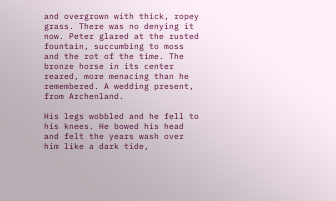and overgrown with thick, ropey grass. There was no denying it now. Peter glared at the rusted fountain, succumbing to moss and the rot of the time. The bronze horse in its center reared, more menacing than he remembered. A wedding present, from Archenland.

His legs wobbled and he fell to his knees. He bowed his head and felt the years wash over him like a dark tide,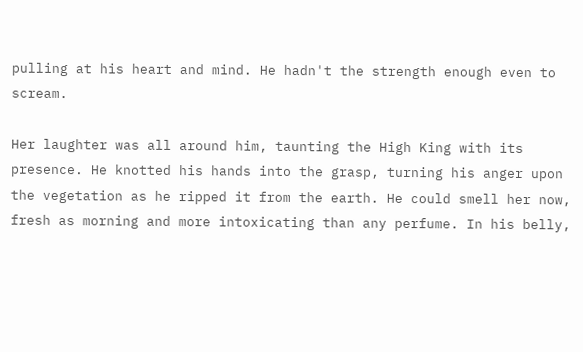pulling at his heart and mind. He hadn't the strength enough even to scream.

Her laughter was all around him, taunting the High King with its presence. He knotted his hands into the grasp, turning his anger upon the vegetation as he ripped it from the earth. He could smell her now, fresh as morning and more intoxicating than any perfume. In his belly,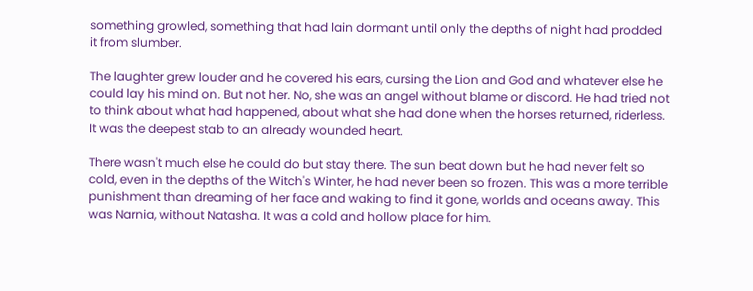something growled, something that had lain dormant until only the depths of night had prodded it from slumber.

The laughter grew louder and he covered his ears, cursing the Lion and God and whatever else he could lay his mind on. But not her. No, she was an angel without blame or discord. He had tried not to think about what had happened, about what she had done when the horses returned, riderless. It was the deepest stab to an already wounded heart.

There wasn't much else he could do but stay there. The sun beat down but he had never felt so cold, even in the depths of the Witch's Winter, he had never been so frozen. This was a more terrible punishment than dreaming of her face and waking to find it gone, worlds and oceans away. This was Narnia, without Natasha. It was a cold and hollow place for him.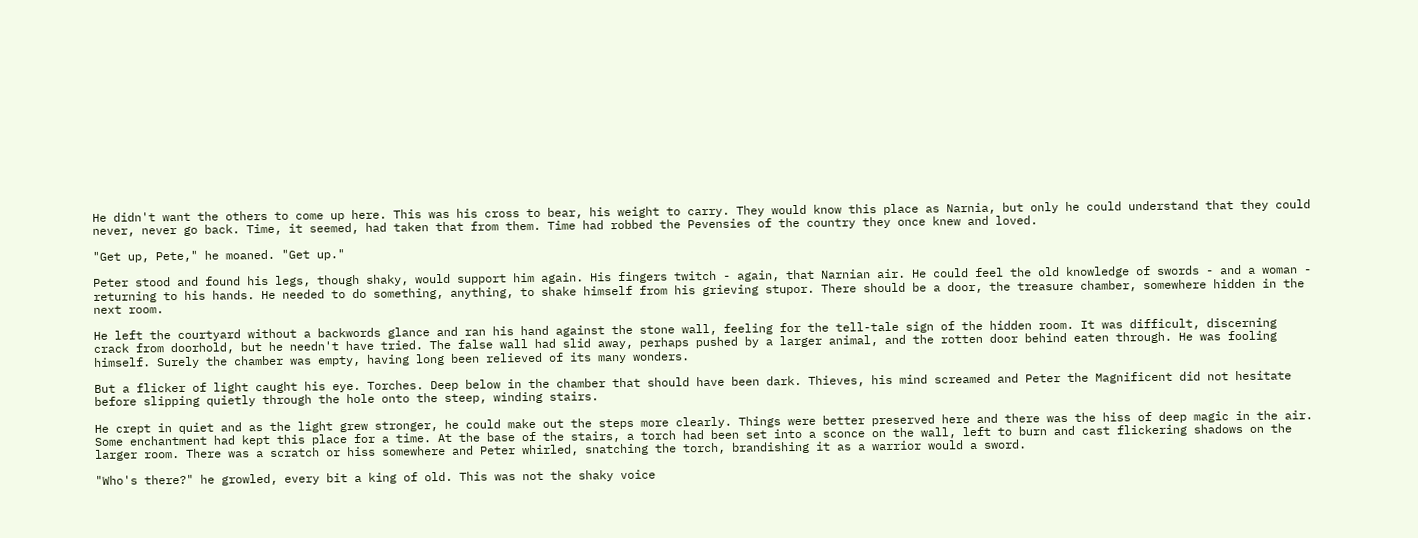He didn't want the others to come up here. This was his cross to bear, his weight to carry. They would know this place as Narnia, but only he could understand that they could never, never go back. Time, it seemed, had taken that from them. Time had robbed the Pevensies of the country they once knew and loved.

"Get up, Pete," he moaned. "Get up."

Peter stood and found his legs, though shaky, would support him again. His fingers twitch - again, that Narnian air. He could feel the old knowledge of swords - and a woman - returning to his hands. He needed to do something, anything, to shake himself from his grieving stupor. There should be a door, the treasure chamber, somewhere hidden in the next room.

He left the courtyard without a backwords glance and ran his hand against the stone wall, feeling for the tell-tale sign of the hidden room. It was difficult, discerning crack from doorhold, but he needn't have tried. The false wall had slid away, perhaps pushed by a larger animal, and the rotten door behind eaten through. He was fooling himself. Surely the chamber was empty, having long been relieved of its many wonders.

But a flicker of light caught his eye. Torches. Deep below in the chamber that should have been dark. Thieves, his mind screamed and Peter the Magnificent did not hesitate before slipping quietly through the hole onto the steep, winding stairs.

He crept in quiet and as the light grew stronger, he could make out the steps more clearly. Things were better preserved here and there was the hiss of deep magic in the air. Some enchantment had kept this place for a time. At the base of the stairs, a torch had been set into a sconce on the wall, left to burn and cast flickering shadows on the larger room. There was a scratch or hiss somewhere and Peter whirled, snatching the torch, brandishing it as a warrior would a sword.

"Who's there?" he growled, every bit a king of old. This was not the shaky voice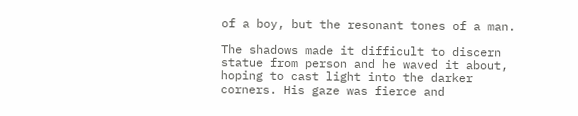of a boy, but the resonant tones of a man.

The shadows made it difficult to discern statue from person and he waved it about, hoping to cast light into the darker corners. His gaze was fierce and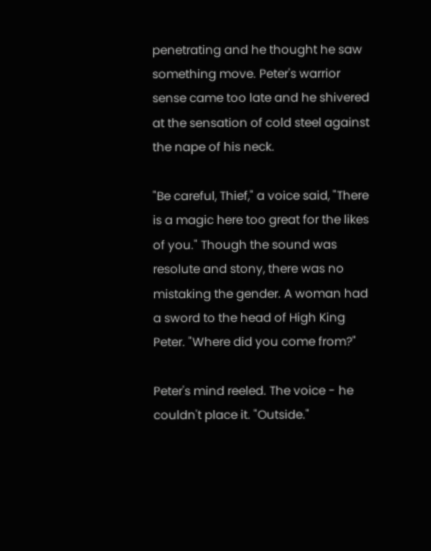penetrating and he thought he saw something move. Peter's warrior sense came too late and he shivered at the sensation of cold steel against the nape of his neck.

"Be careful, Thief," a voice said, "There is a magic here too great for the likes of you." Though the sound was resolute and stony, there was no mistaking the gender. A woman had a sword to the head of High King Peter. "Where did you come from?"

Peter's mind reeled. The voice - he couldn't place it. "Outside."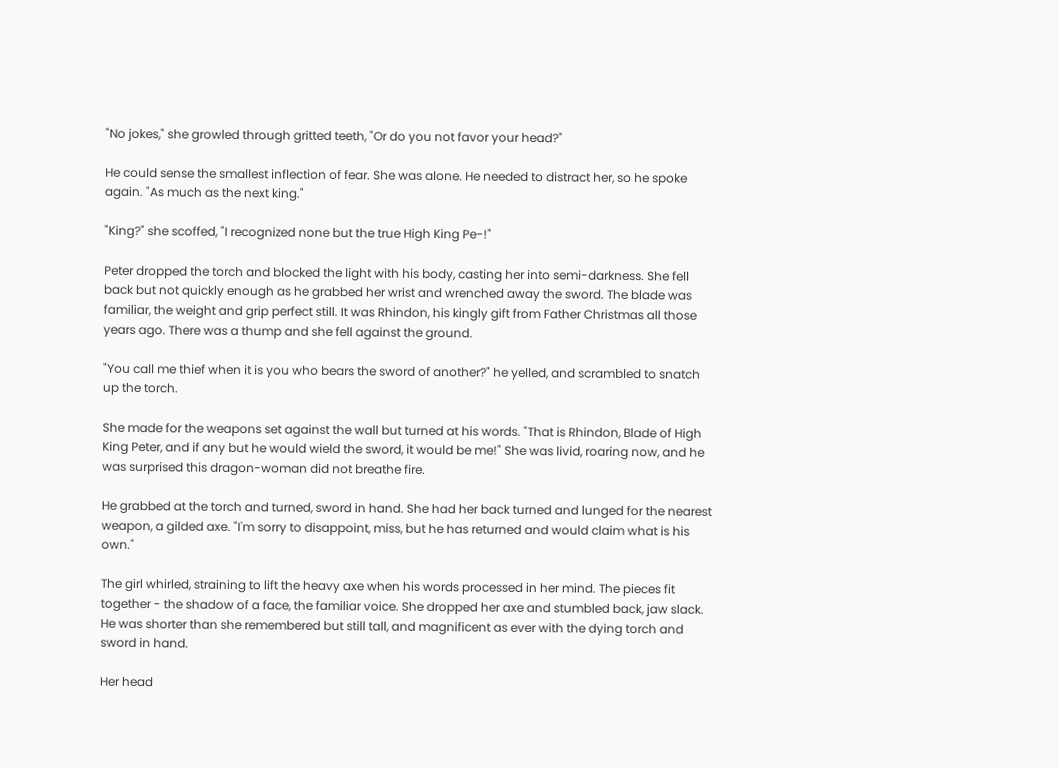"No jokes," she growled through gritted teeth, "Or do you not favor your head?"

He could sense the smallest inflection of fear. She was alone. He needed to distract her, so he spoke again. "As much as the next king."

"King?" she scoffed, "I recognized none but the true High King Pe-!"

Peter dropped the torch and blocked the light with his body, casting her into semi-darkness. She fell back but not quickly enough as he grabbed her wrist and wrenched away the sword. The blade was familiar, the weight and grip perfect still. It was Rhindon, his kingly gift from Father Christmas all those years ago. There was a thump and she fell against the ground.

"You call me thief when it is you who bears the sword of another?" he yelled, and scrambled to snatch up the torch.

She made for the weapons set against the wall but turned at his words. "That is Rhindon, Blade of High King Peter, and if any but he would wield the sword, it would be me!" She was livid, roaring now, and he was surprised this dragon-woman did not breathe fire.

He grabbed at the torch and turned, sword in hand. She had her back turned and lunged for the nearest weapon, a gilded axe. "I'm sorry to disappoint, miss, but he has returned and would claim what is his own."

The girl whirled, straining to lift the heavy axe when his words processed in her mind. The pieces fit together - the shadow of a face, the familiar voice. She dropped her axe and stumbled back, jaw slack. He was shorter than she remembered but still tall, and magnificent as ever with the dying torch and sword in hand.

Her head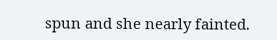spun and she nearly fainted.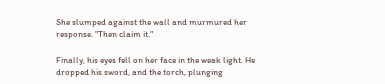She slumped against the wall and murmured her response. "Then claim it."

Finally, his eyes fell on her face in the weak light. He dropped his sword, and the torch, plunging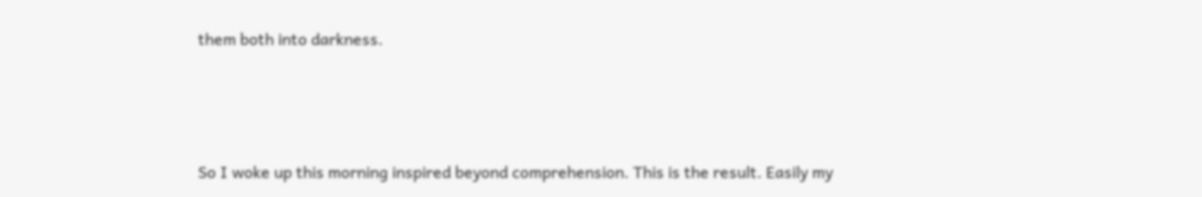them both into darkness.



So I woke up this morning inspired beyond comprehension. This is the result. Easily my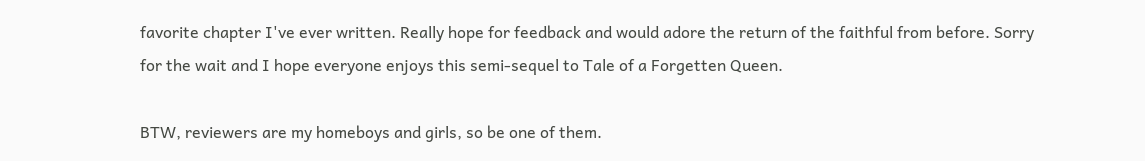favorite chapter I've ever written. Really hope for feedback and would adore the return of the faithful from before. Sorry for the wait and I hope everyone enjoys this semi-sequel to Tale of a Forgetten Queen.

BTW, reviewers are my homeboys and girls, so be one of them.